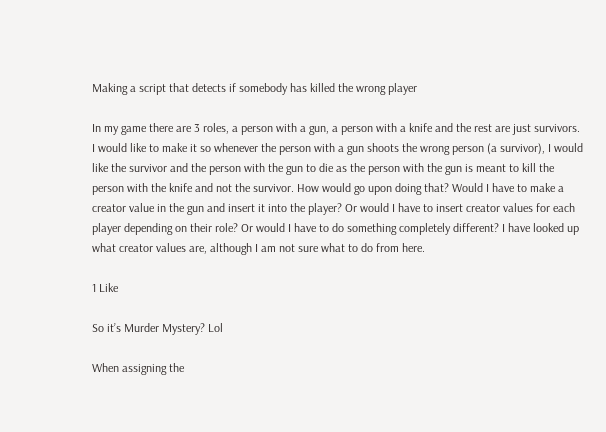Making a script that detects if somebody has killed the wrong player

In my game there are 3 roles, a person with a gun, a person with a knife and the rest are just survivors. I would like to make it so whenever the person with a gun shoots the wrong person (a survivor), I would like the survivor and the person with the gun to die as the person with the gun is meant to kill the person with the knife and not the survivor. How would go upon doing that? Would I have to make a creator value in the gun and insert it into the player? Or would I have to insert creator values for each player depending on their role? Or would I have to do something completely different? I have looked up what creator values are, although I am not sure what to do from here.

1 Like

So it’s Murder Mystery? Lol

When assigning the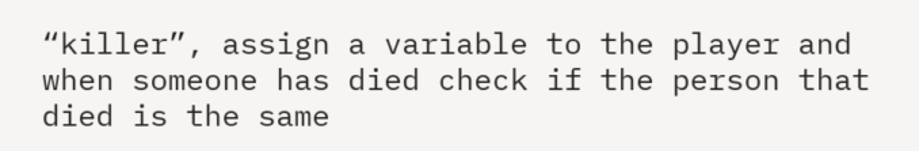“killer”, assign a variable to the player and when someone has died check if the person that died is the same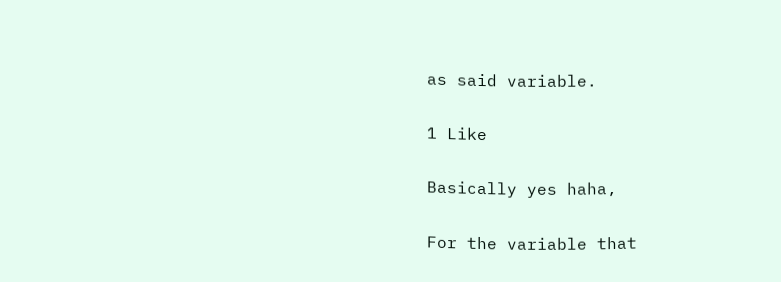as said variable.

1 Like

Basically yes haha,

For the variable that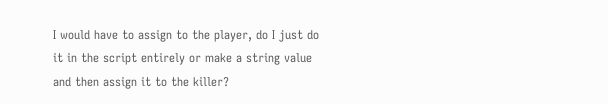I would have to assign to the player, do I just do it in the script entirely or make a string value and then assign it to the killer?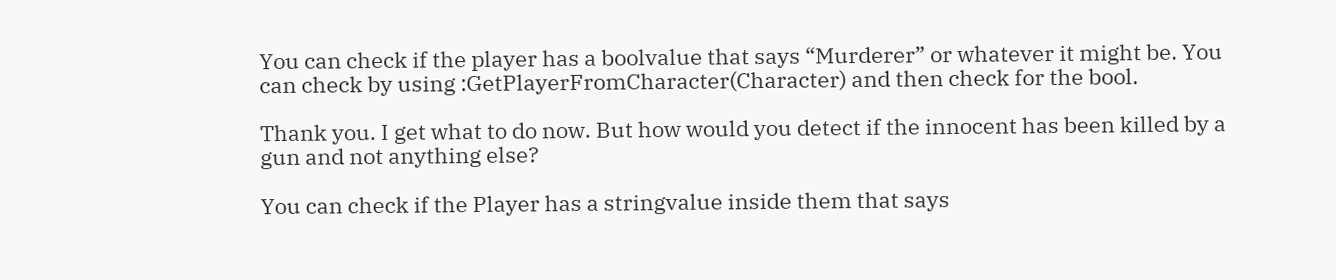You can check if the player has a boolvalue that says “Murderer” or whatever it might be. You can check by using :GetPlayerFromCharacter(Character) and then check for the bool.

Thank you. I get what to do now. But how would you detect if the innocent has been killed by a gun and not anything else?

You can check if the Player has a stringvalue inside them that says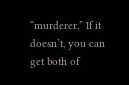“murderer.” If it doesn’t, you can get both of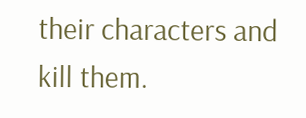their characters and kill them.